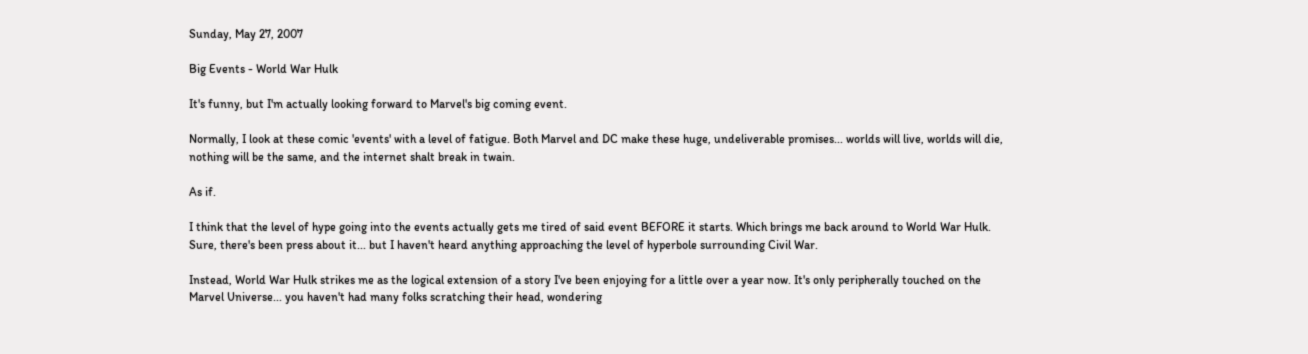Sunday, May 27, 2007

Big Events - World War Hulk

It's funny, but I'm actually looking forward to Marvel's big coming event.

Normally, I look at these comic 'events' with a level of fatigue. Both Marvel and DC make these huge, undeliverable promises... worlds will live, worlds will die, nothing will be the same, and the internet shalt break in twain.

As if.

I think that the level of hype going into the events actually gets me tired of said event BEFORE it starts. Which brings me back around to World War Hulk. Sure, there's been press about it... but I haven't heard anything approaching the level of hyperbole surrounding Civil War.

Instead, World War Hulk strikes me as the logical extension of a story I've been enjoying for a little over a year now. It's only peripherally touched on the Marvel Universe... you haven't had many folks scratching their head, wondering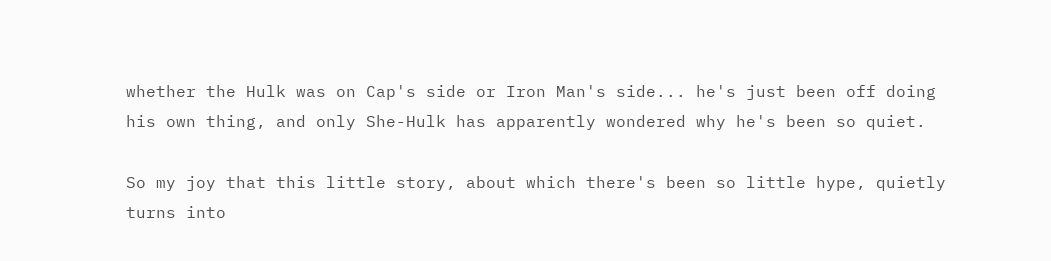whether the Hulk was on Cap's side or Iron Man's side... he's just been off doing his own thing, and only She-Hulk has apparently wondered why he's been so quiet.

So my joy that this little story, about which there's been so little hype, quietly turns into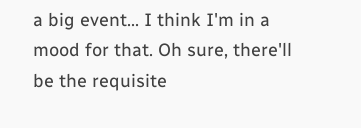a big event... I think I'm in a mood for that. Oh sure, there'll be the requisite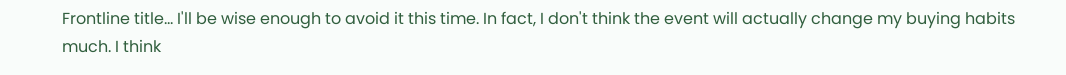Frontline title... I'll be wise enough to avoid it this time. In fact, I don't think the event will actually change my buying habits much. I think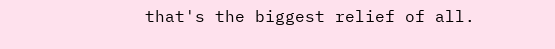that's the biggest relief of all.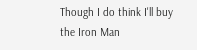Though I do think I'll buy the Iron Man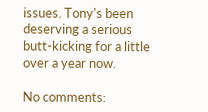issues. Tony's been deserving a serious butt-kicking for a little over a year now.

No comments: